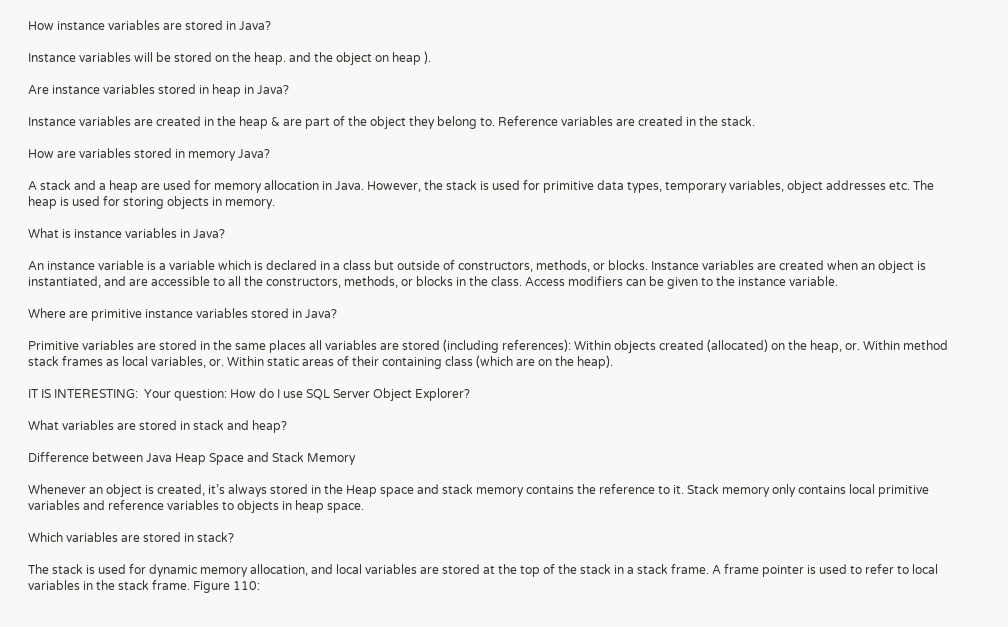How instance variables are stored in Java?

Instance variables will be stored on the heap. and the object on heap ).

Are instance variables stored in heap in Java?

Instance variables are created in the heap & are part of the object they belong to. Reference variables are created in the stack.

How are variables stored in memory Java?

A stack and a heap are used for memory allocation in Java. However, the stack is used for primitive data types, temporary variables, object addresses etc. The heap is used for storing objects in memory.

What is instance variables in Java?

An instance variable is a variable which is declared in a class but outside of constructors, methods, or blocks. Instance variables are created when an object is instantiated, and are accessible to all the constructors, methods, or blocks in the class. Access modifiers can be given to the instance variable.

Where are primitive instance variables stored in Java?

Primitive variables are stored in the same places all variables are stored (including references): Within objects created (allocated) on the heap, or. Within method stack frames as local variables, or. Within static areas of their containing class (which are on the heap).

IT IS INTERESTING:  Your question: How do I use SQL Server Object Explorer?

What variables are stored in stack and heap?

Difference between Java Heap Space and Stack Memory

Whenever an object is created, it’s always stored in the Heap space and stack memory contains the reference to it. Stack memory only contains local primitive variables and reference variables to objects in heap space.

Which variables are stored in stack?

The stack is used for dynamic memory allocation, and local variables are stored at the top of the stack in a stack frame. A frame pointer is used to refer to local variables in the stack frame. Figure 110: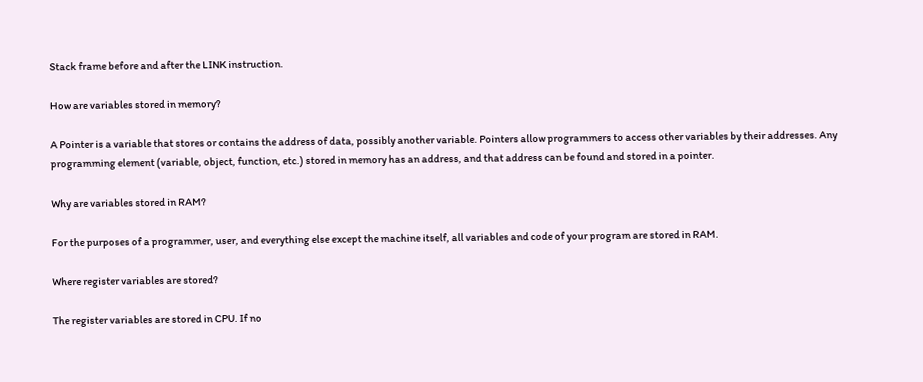Stack frame before and after the LINK instruction.

How are variables stored in memory?

A Pointer is a variable that stores or contains the address of data, possibly another variable. Pointers allow programmers to access other variables by their addresses. Any programming element (variable, object, function, etc.) stored in memory has an address, and that address can be found and stored in a pointer.

Why are variables stored in RAM?

For the purposes of a programmer, user, and everything else except the machine itself, all variables and code of your program are stored in RAM.

Where register variables are stored?

The register variables are stored in CPU. If no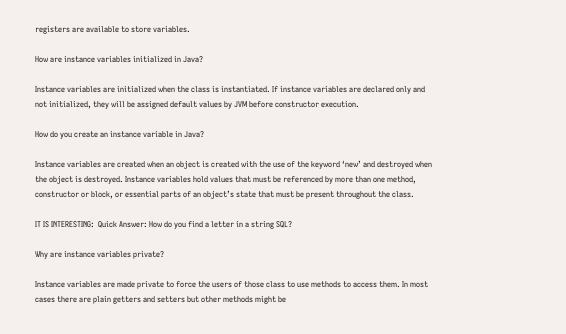registers are available to store variables.

How are instance variables initialized in Java?

Instance variables are initialized when the class is instantiated. If instance variables are declared only and not initialized, they will be assigned default values by JVM before constructor execution.

How do you create an instance variable in Java?

Instance variables are created when an object is created with the use of the keyword ‘new’ and destroyed when the object is destroyed. Instance variables hold values that must be referenced by more than one method, constructor or block, or essential parts of an object’s state that must be present throughout the class.

IT IS INTERESTING:  Quick Answer: How do you find a letter in a string SQL?

Why are instance variables private?

Instance variables are made private to force the users of those class to use methods to access them. In most cases there are plain getters and setters but other methods might be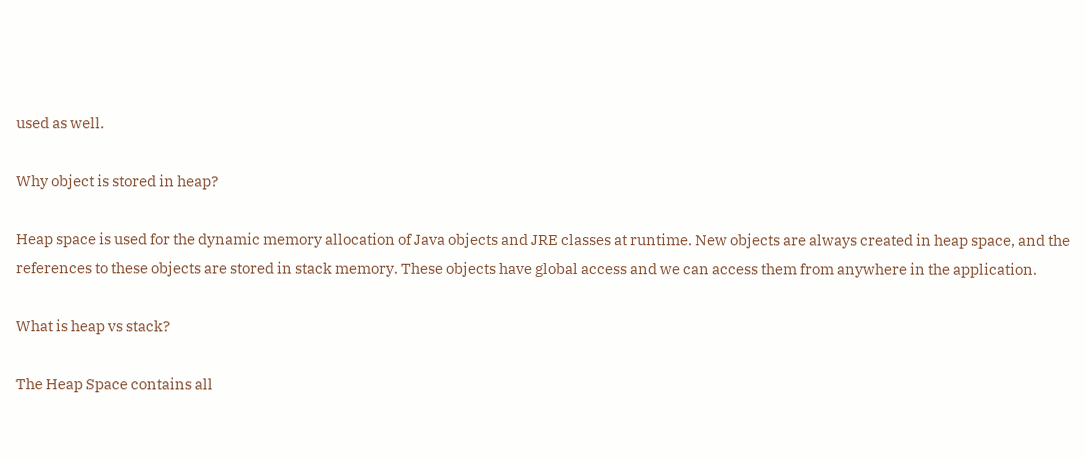used as well.

Why object is stored in heap?

Heap space is used for the dynamic memory allocation of Java objects and JRE classes at runtime. New objects are always created in heap space, and the references to these objects are stored in stack memory. These objects have global access and we can access them from anywhere in the application.

What is heap vs stack?

The Heap Space contains all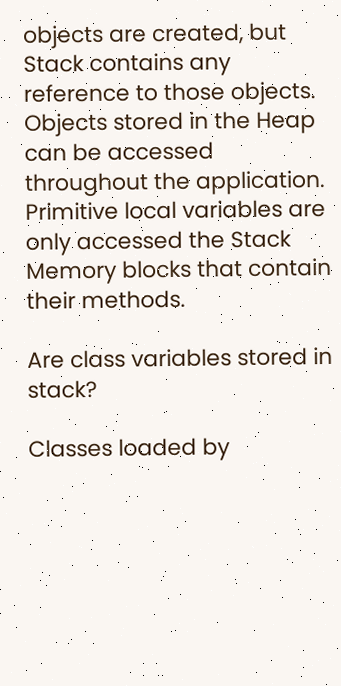objects are created, but Stack contains any reference to those objects. Objects stored in the Heap can be accessed throughout the application. Primitive local variables are only accessed the Stack Memory blocks that contain their methods.

Are class variables stored in stack?

Classes loaded by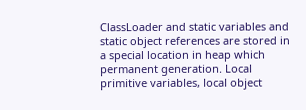ClassLoader and static variables and static object references are stored in a special location in heap which permanent generation. Local primitive variables, local object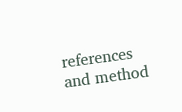references and method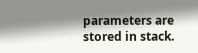parameters are stored in stack.